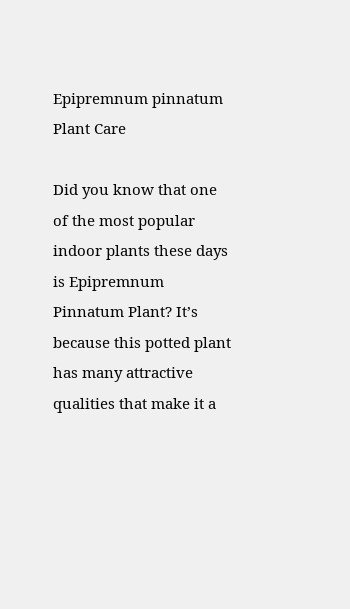Epipremnum pinnatum Plant Care

Did you know that one of the most popular indoor plants these days is Epipremnum Pinnatum Plant? It’s because this potted plant has many attractive qualities that make it a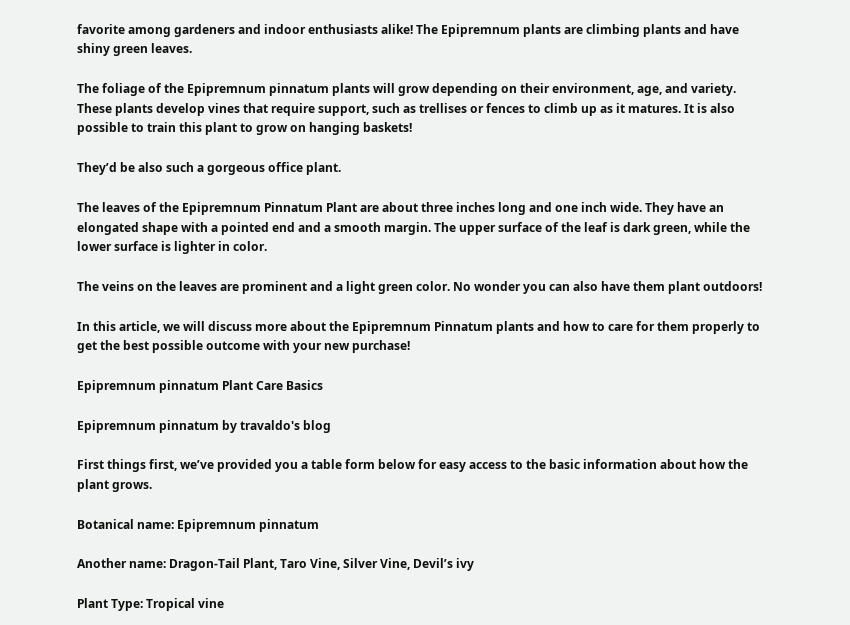favorite among gardeners and indoor enthusiasts alike! The Epipremnum plants are climbing plants and have shiny green leaves.

The foliage of the Epipremnum pinnatum plants will grow depending on their environment, age, and variety. These plants develop vines that require support, such as trellises or fences to climb up as it matures. It is also possible to train this plant to grow on hanging baskets!

They’d be also such a gorgeous office plant.

The leaves of the Epipremnum Pinnatum Plant are about three inches long and one inch wide. They have an elongated shape with a pointed end and a smooth margin. The upper surface of the leaf is dark green, while the lower surface is lighter in color.

The veins on the leaves are prominent and a light green color. No wonder you can also have them plant outdoors!

In this article, we will discuss more about the Epipremnum Pinnatum plants and how to care for them properly to get the best possible outcome with your new purchase!

Epipremnum pinnatum Plant Care Basics

Epipremnum pinnatum by travaldo's blog

First things first, we’ve provided you a table form below for easy access to the basic information about how the plant grows.

Botanical name: Epipremnum pinnatum

Another name: Dragon-Tail Plant, Taro Vine, Silver Vine, Devil’s ivy

Plant Type: Tropical vine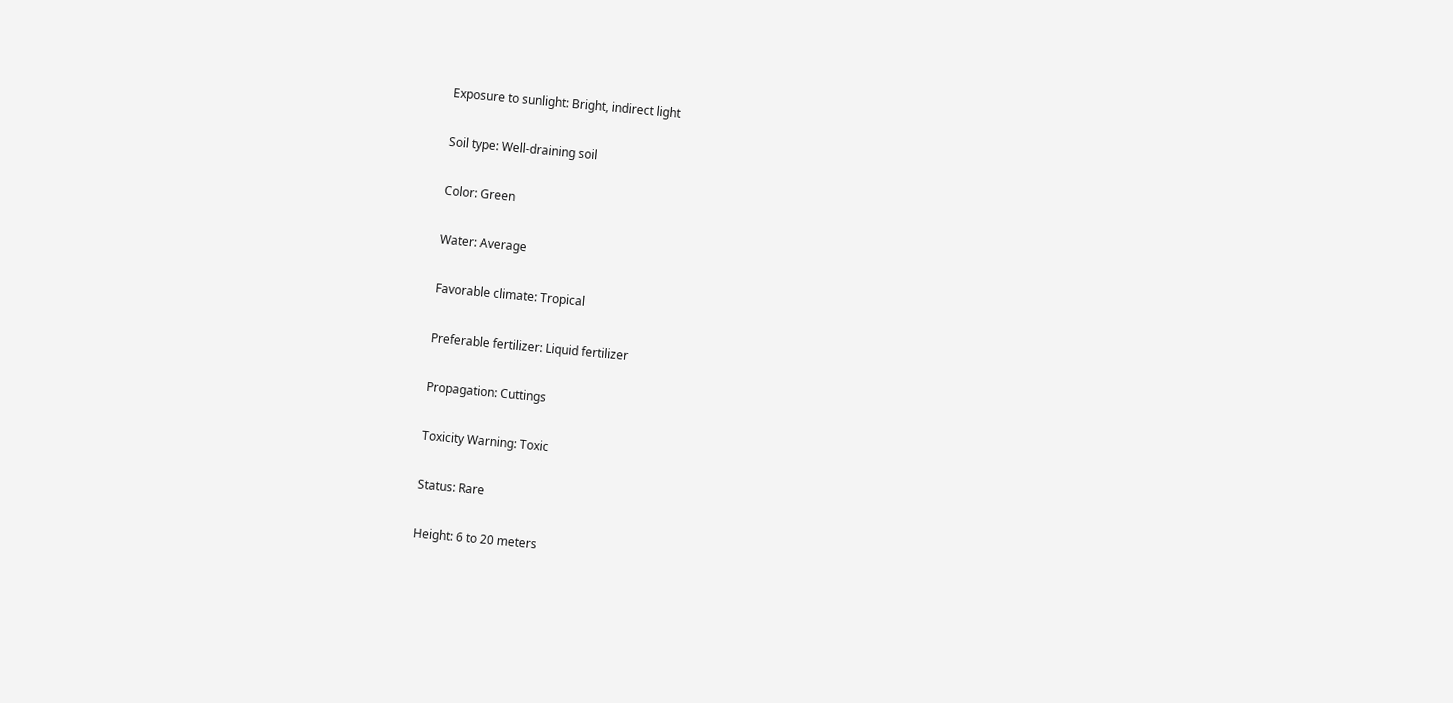Exposure to sunlight: Bright, indirect light

Soil type: Well-draining soil

Color: Green

Water: Average

Favorable climate: Tropical

Preferable fertilizer: Liquid fertilizer

Propagation: Cuttings

Toxicity Warning: Toxic

Status: Rare

Height: 6 to 20 meters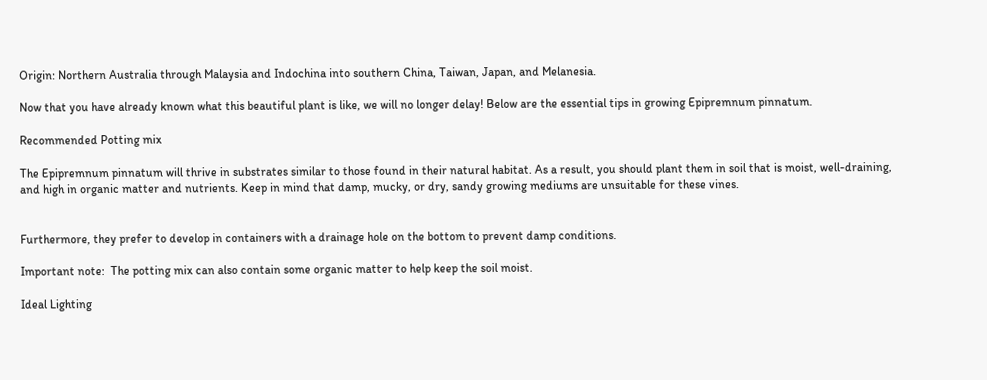Origin: Northern Australia through Malaysia and Indochina into southern China, Taiwan, Japan, and Melanesia.

Now that you have already known what this beautiful plant is like, we will no longer delay! Below are the essential tips in growing Epipremnum pinnatum.

Recommended Potting mix

The Epipremnum pinnatum will thrive in substrates similar to those found in their natural habitat. As a result, you should plant them in soil that is moist, well-draining, and high in organic matter and nutrients. Keep in mind that damp, mucky, or dry, sandy growing mediums are unsuitable for these vines.


Furthermore, they prefer to develop in containers with a drainage hole on the bottom to prevent damp conditions.

Important note:  The potting mix can also contain some organic matter to help keep the soil moist.

Ideal Lighting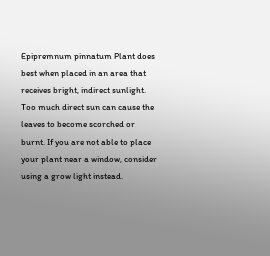Epipremnum pinnatum Plant does best when placed in an area that receives bright, indirect sunlight. Too much direct sun can cause the leaves to become scorched or burnt. If you are not able to place your plant near a window, consider using a grow light instead.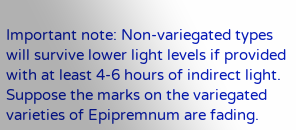Important note: Non-variegated types will survive lower light levels if provided with at least 4-6 hours of indirect light. Suppose the marks on the variegated varieties of Epipremnum are fading.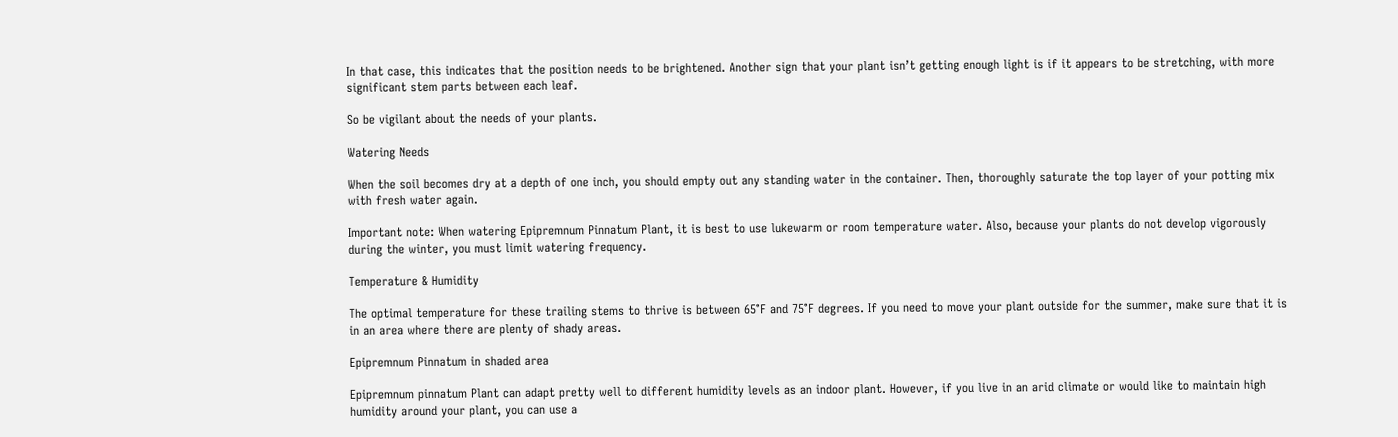In that case, this indicates that the position needs to be brightened. Another sign that your plant isn’t getting enough light is if it appears to be stretching, with more significant stem parts between each leaf.

So be vigilant about the needs of your plants.

Watering Needs

When the soil becomes dry at a depth of one inch, you should empty out any standing water in the container. Then, thoroughly saturate the top layer of your potting mix with fresh water again.

Important note: When watering Epipremnum Pinnatum Plant, it is best to use lukewarm or room temperature water. Also, because your plants do not develop vigorously during the winter, you must limit watering frequency.

Temperature & Humidity

The optimal temperature for these trailing stems to thrive is between 65°F and 75°F degrees. If you need to move your plant outside for the summer, make sure that it is in an area where there are plenty of shady areas.

Epipremnum Pinnatum in shaded area

Epipremnum pinnatum Plant can adapt pretty well to different humidity levels as an indoor plant. However, if you live in an arid climate or would like to maintain high humidity around your plant, you can use a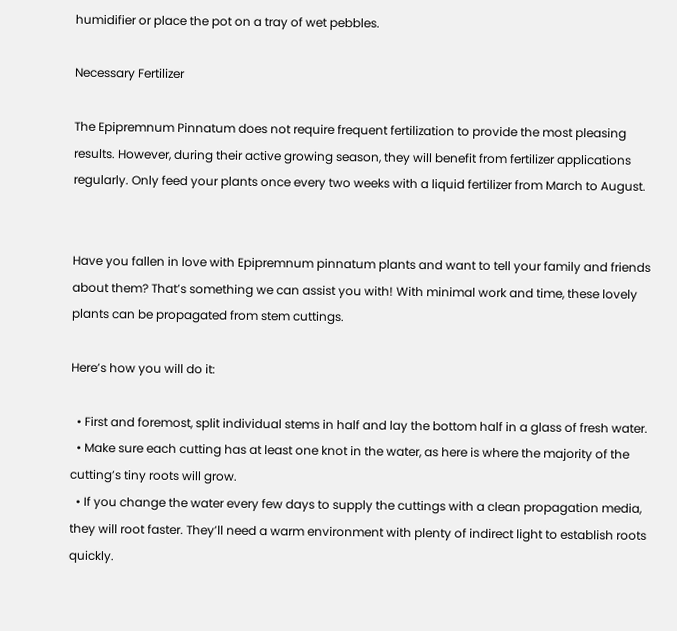humidifier or place the pot on a tray of wet pebbles.

Necessary Fertilizer

The Epipremnum Pinnatum does not require frequent fertilization to provide the most pleasing results. However, during their active growing season, they will benefit from fertilizer applications regularly. Only feed your plants once every two weeks with a liquid fertilizer from March to August.


Have you fallen in love with Epipremnum pinnatum plants and want to tell your family and friends about them? That’s something we can assist you with! With minimal work and time, these lovely plants can be propagated from stem cuttings.

Here’s how you will do it:

  • First and foremost, split individual stems in half and lay the bottom half in a glass of fresh water.
  • Make sure each cutting has at least one knot in the water, as here is where the majority of the cutting’s tiny roots will grow.
  • If you change the water every few days to supply the cuttings with a clean propagation media, they will root faster. They’ll need a warm environment with plenty of indirect light to establish roots quickly.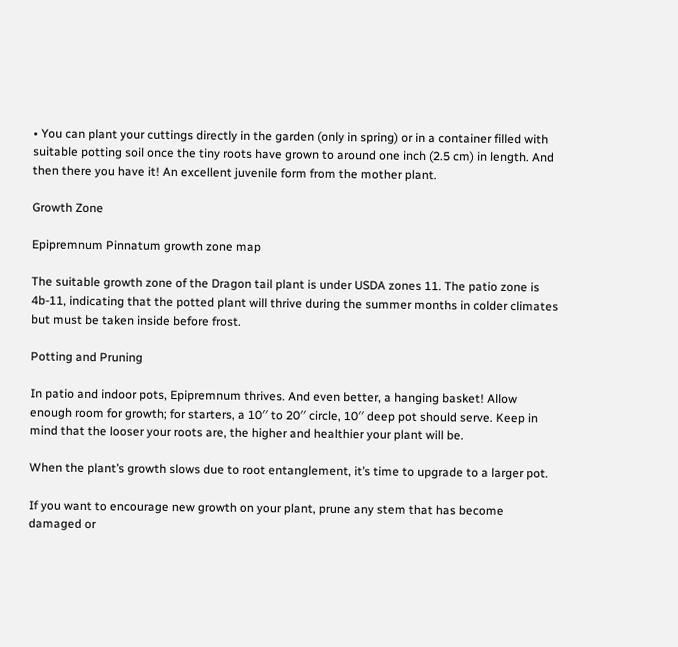• You can plant your cuttings directly in the garden (only in spring) or in a container filled with suitable potting soil once the tiny roots have grown to around one inch (2.5 cm) in length. And then there you have it! An excellent juvenile form from the mother plant.

Growth Zone

Epipremnum Pinnatum growth zone map

The suitable growth zone of the Dragon tail plant is under USDA zones 11. The patio zone is 4b-11, indicating that the potted plant will thrive during the summer months in colder climates but must be taken inside before frost.

Potting and Pruning

In patio and indoor pots, Epipremnum thrives. And even better, a hanging basket! Allow enough room for growth; for starters, a 10′′ to 20′′ circle, 10′′ deep pot should serve. Keep in mind that the looser your roots are, the higher and healthier your plant will be.

When the plant’s growth slows due to root entanglement, it’s time to upgrade to a larger pot.

If you want to encourage new growth on your plant, prune any stem that has become damaged or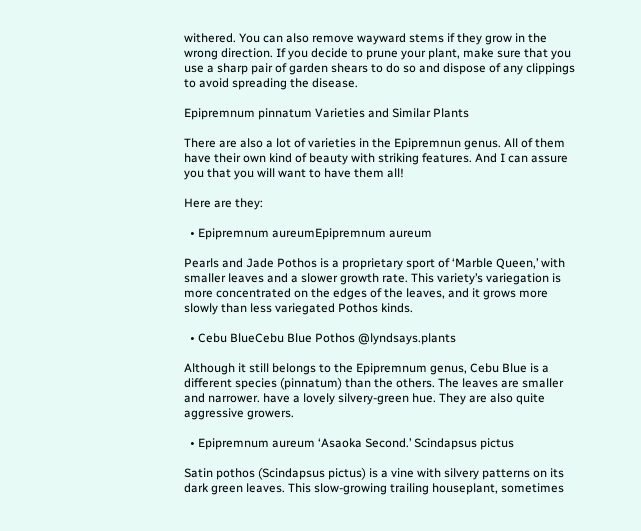withered. You can also remove wayward stems if they grow in the wrong direction. If you decide to prune your plant, make sure that you use a sharp pair of garden shears to do so and dispose of any clippings to avoid spreading the disease.

Epipremnum pinnatum Varieties and Similar Plants

There are also a lot of varieties in the Epipremnun genus. All of them have their own kind of beauty with striking features. And I can assure you that you will want to have them all!

Here are they:

  • Epipremnum aureumEpipremnum aureum

Pearls and Jade Pothos is a proprietary sport of ‘Marble Queen,’ with smaller leaves and a slower growth rate. This variety’s variegation is more concentrated on the edges of the leaves, and it grows more slowly than less variegated Pothos kinds.

  • Cebu BlueCebu Blue Pothos @lyndsays.plants

Although it still belongs to the Epipremnum genus, Cebu Blue is a different species (pinnatum) than the others. The leaves are smaller and narrower. have a lovely silvery-green hue. They are also quite aggressive growers.

  • Epipremnum aureum ‘Asaoka Second.’ Scindapsus pictus

Satin pothos (Scindapsus pictus) is a vine with silvery patterns on its dark green leaves. This slow-growing trailing houseplant, sometimes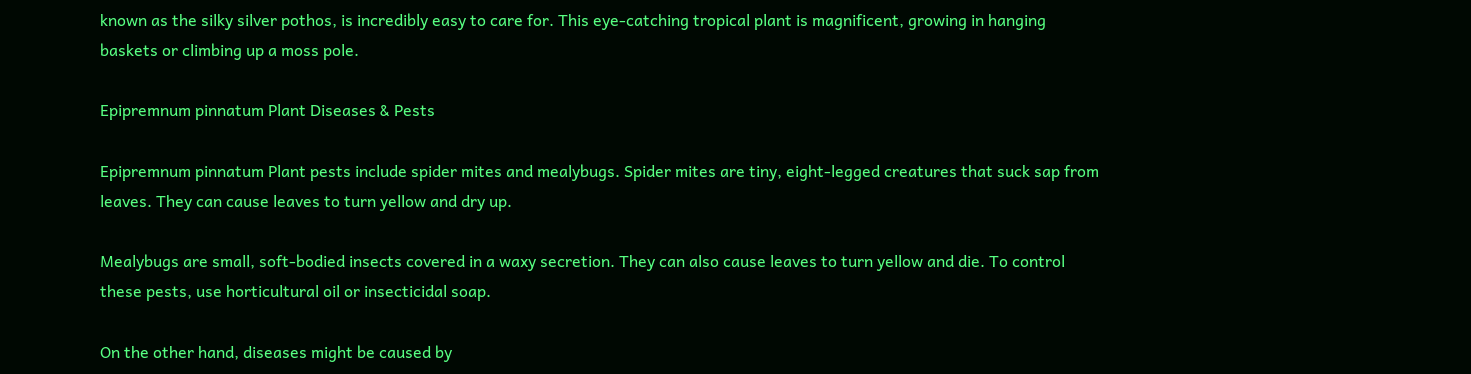known as the silky silver pothos, is incredibly easy to care for. This eye-catching tropical plant is magnificent, growing in hanging baskets or climbing up a moss pole.

Epipremnum pinnatum Plant Diseases & Pests

Epipremnum pinnatum Plant pests include spider mites and mealybugs. Spider mites are tiny, eight-legged creatures that suck sap from leaves. They can cause leaves to turn yellow and dry up.

Mealybugs are small, soft-bodied insects covered in a waxy secretion. They can also cause leaves to turn yellow and die. To control these pests, use horticultural oil or insecticidal soap.

On the other hand, diseases might be caused by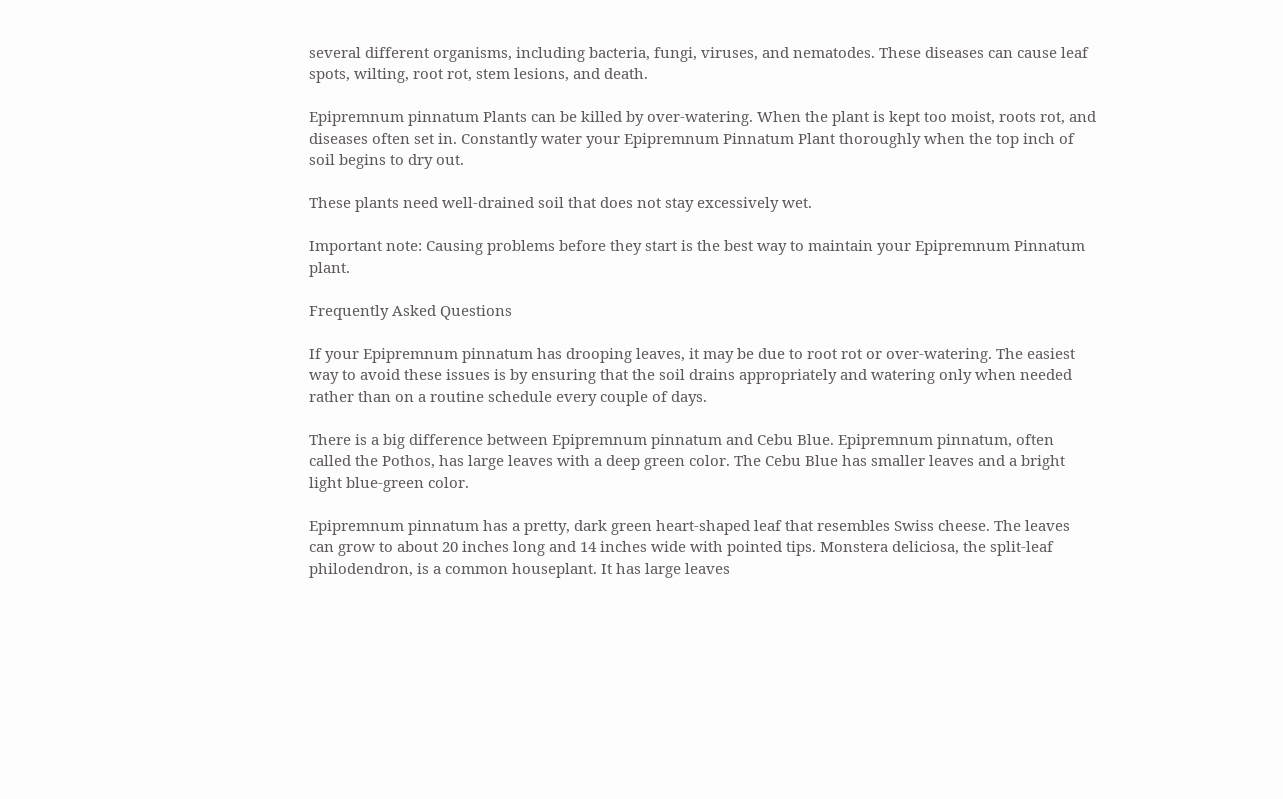several different organisms, including bacteria, fungi, viruses, and nematodes. These diseases can cause leaf spots, wilting, root rot, stem lesions, and death.

Epipremnum pinnatum Plants can be killed by over-watering. When the plant is kept too moist, roots rot, and diseases often set in. Constantly water your Epipremnum Pinnatum Plant thoroughly when the top inch of soil begins to dry out.

These plants need well-drained soil that does not stay excessively wet.

Important note: Causing problems before they start is the best way to maintain your Epipremnum Pinnatum plant.

Frequently Asked Questions

If your Epipremnum pinnatum has drooping leaves, it may be due to root rot or over-watering. The easiest way to avoid these issues is by ensuring that the soil drains appropriately and watering only when needed rather than on a routine schedule every couple of days.

There is a big difference between Epipremnum pinnatum and Cebu Blue. Epipremnum pinnatum, often called the Pothos, has large leaves with a deep green color. The Cebu Blue has smaller leaves and a bright light blue-green color.

Epipremnum pinnatum has a pretty, dark green heart-shaped leaf that resembles Swiss cheese. The leaves can grow to about 20 inches long and 14 inches wide with pointed tips. Monstera deliciosa, the split-leaf philodendron, is a common houseplant. It has large leaves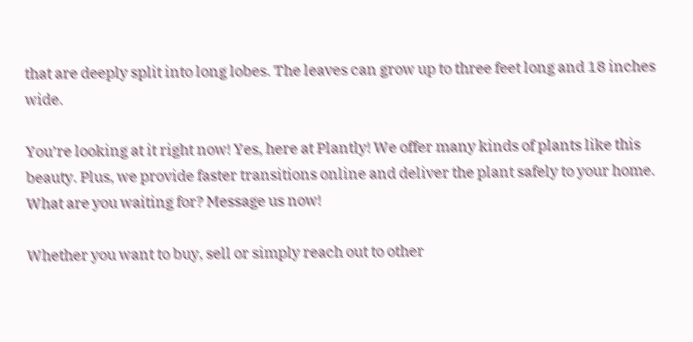that are deeply split into long lobes. The leaves can grow up to three feet long and 18 inches wide.

You’re looking at it right now! Yes, here at Plantly! We offer many kinds of plants like this beauty. Plus, we provide faster transitions online and deliver the plant safely to your home. What are you waiting for? Message us now!

Whether you want to buy, sell or simply reach out to other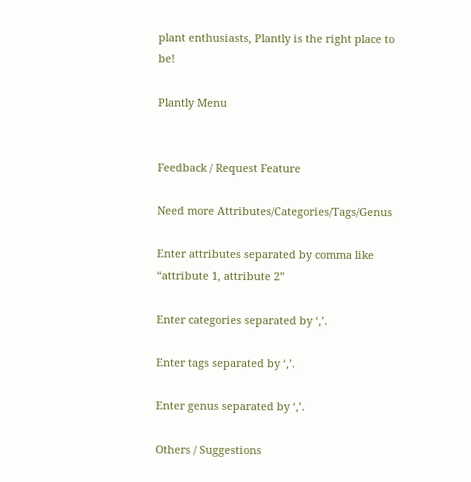plant enthusiasts, Plantly is the right place to be!

Plantly Menu


Feedback / Request Feature

Need more Attributes/Categories/Tags/Genus

Enter attributes separated by comma like “attribute 1, attribute 2”

Enter categories separated by ‘,’.

Enter tags separated by ‘,’.

Enter genus separated by ‘,’.

Others / Suggestions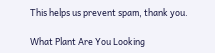This helps us prevent spam, thank you.

What Plant Are You Looking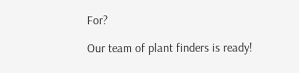For?

Our team of plant finders is ready!